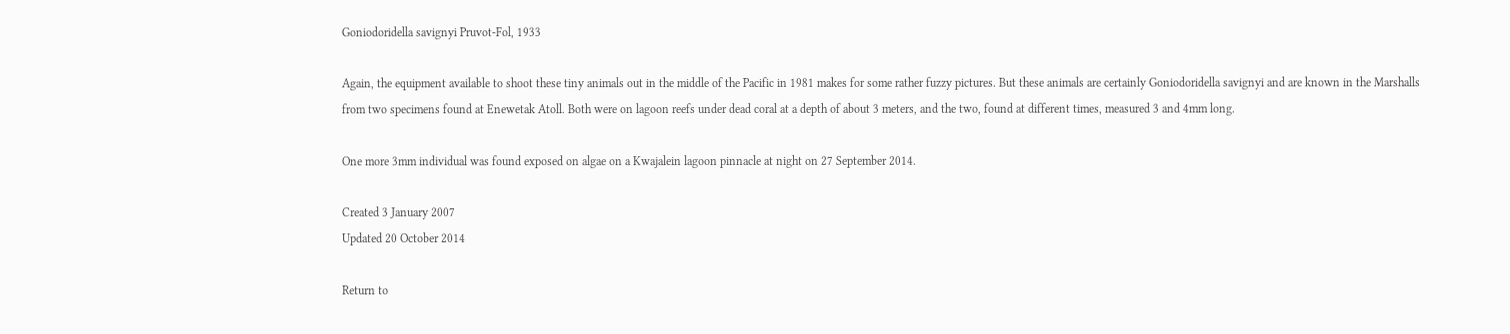Goniodoridella savignyi Pruvot-Fol, 1933

Again, the equipment available to shoot these tiny animals out in the middle of the Pacific in 1981 makes for some rather fuzzy pictures. But these animals are certainly Goniodoridella savignyi and are known in the Marshalls from two specimens found at Enewetak Atoll. Both were on lagoon reefs under dead coral at a depth of about 3 meters, and the two, found at different times, measured 3 and 4mm long.

One more 3mm individual was found exposed on algae on a Kwajalein lagoon pinnacle at night on 27 September 2014.

Created 3 January 2007
Updated 20 October 2014

Return to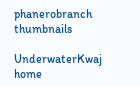phanerobranch thumbnails

UnderwaterKwaj home